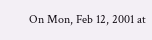On Mon, Feb 12, 2001 at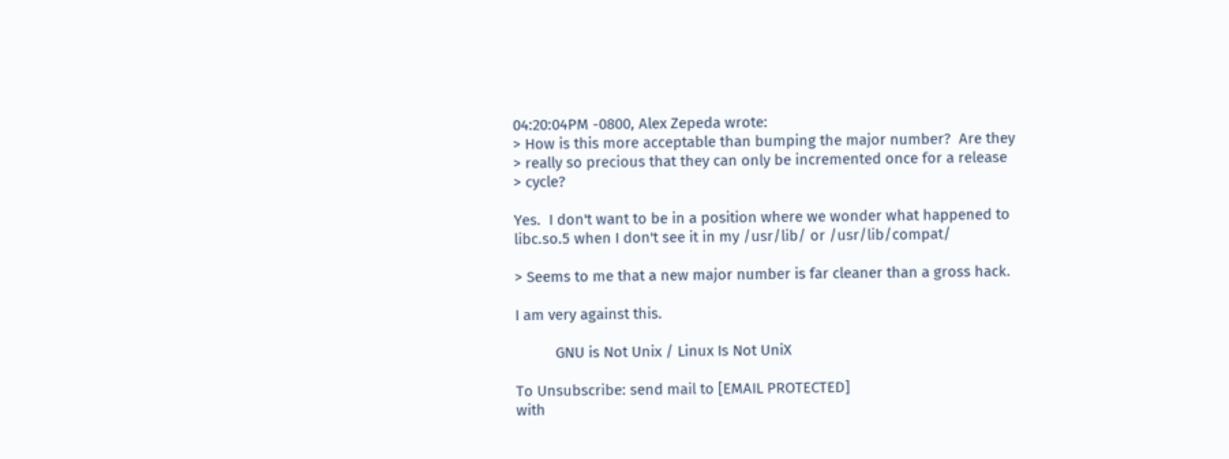04:20:04PM -0800, Alex Zepeda wrote:
> How is this more acceptable than bumping the major number?  Are they
> really so precious that they can only be incremented once for a release
> cycle?

Yes.  I don't want to be in a position where we wonder what happened to
libc.so.5 when I don't see it in my /usr/lib/ or /usr/lib/compat/

> Seems to me that a new major number is far cleaner than a gross hack.

I am very against this.

          GNU is Not Unix / Linux Is Not UniX

To Unsubscribe: send mail to [EMAIL PROTECTED]
with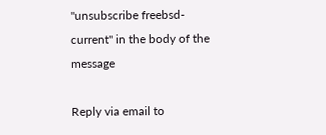"unsubscribe freebsd-current" in the body of the message

Reply via email to